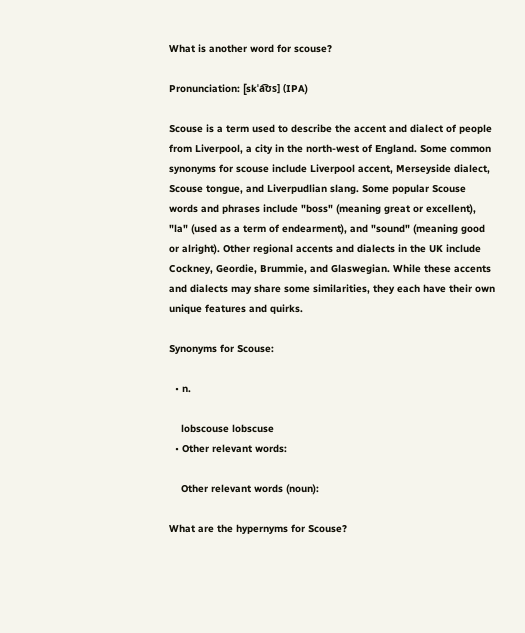What is another word for scouse?

Pronunciation: [skˈa͡ʊs] (IPA)

Scouse is a term used to describe the accent and dialect of people from Liverpool, a city in the north-west of England. Some common synonyms for scouse include Liverpool accent, Merseyside dialect, Scouse tongue, and Liverpudlian slang. Some popular Scouse words and phrases include "boss" (meaning great or excellent), "la" (used as a term of endearment), and "sound" (meaning good or alright). Other regional accents and dialects in the UK include Cockney, Geordie, Brummie, and Glaswegian. While these accents and dialects may share some similarities, they each have their own unique features and quirks.

Synonyms for Scouse:

  • n.

    lobscouse lobscuse
  • Other relevant words:

    Other relevant words (noun):

What are the hypernyms for Scouse?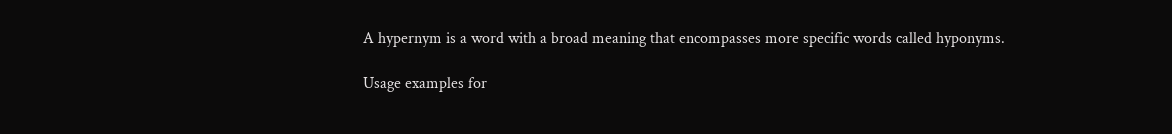A hypernym is a word with a broad meaning that encompasses more specific words called hyponyms.

Usage examples for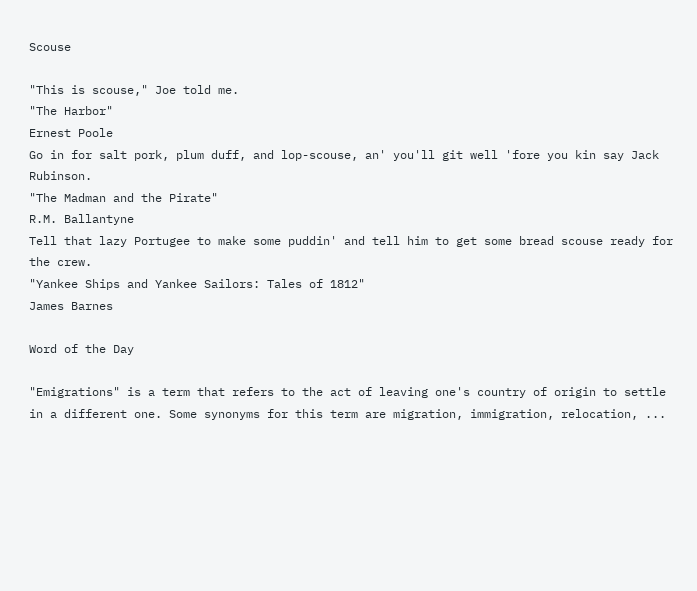Scouse

"This is scouse," Joe told me.
"The Harbor"
Ernest Poole
Go in for salt pork, plum duff, and lop-scouse, an' you'll git well 'fore you kin say Jack Rubinson.
"The Madman and the Pirate"
R.M. Ballantyne
Tell that lazy Portugee to make some puddin' and tell him to get some bread scouse ready for the crew.
"Yankee Ships and Yankee Sailors: Tales of 1812"
James Barnes

Word of the Day

"Emigrations" is a term that refers to the act of leaving one's country of origin to settle in a different one. Some synonyms for this term are migration, immigration, relocation, ...